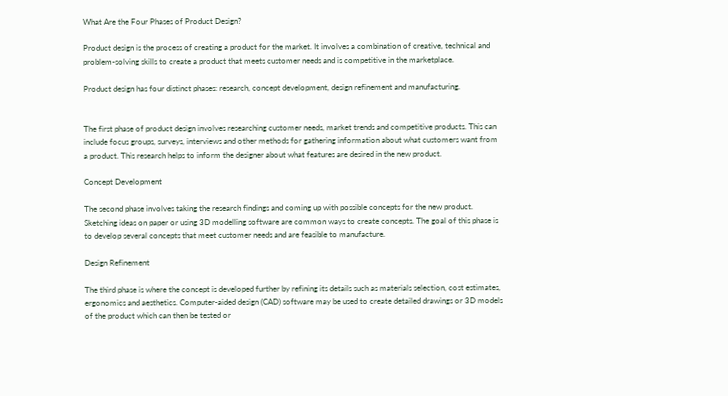What Are the Four Phases of Product Design?

Product design is the process of creating a product for the market. It involves a combination of creative, technical and problem-solving skills to create a product that meets customer needs and is competitive in the marketplace.

Product design has four distinct phases: research, concept development, design refinement and manufacturing.


The first phase of product design involves researching customer needs, market trends and competitive products. This can include focus groups, surveys, interviews and other methods for gathering information about what customers want from a product. This research helps to inform the designer about what features are desired in the new product.

Concept Development

The second phase involves taking the research findings and coming up with possible concepts for the new product. Sketching ideas on paper or using 3D modelling software are common ways to create concepts. The goal of this phase is to develop several concepts that meet customer needs and are feasible to manufacture.

Design Refinement

The third phase is where the concept is developed further by refining its details such as materials selection, cost estimates, ergonomics and aesthetics. Computer-aided design (CAD) software may be used to create detailed drawings or 3D models of the product which can then be tested or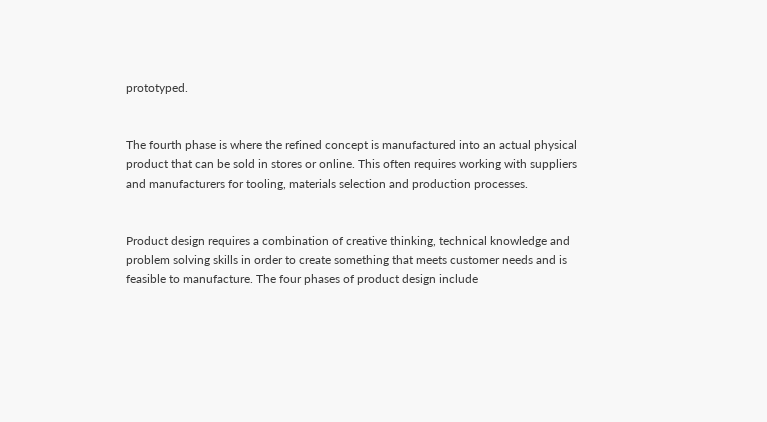prototyped.


The fourth phase is where the refined concept is manufactured into an actual physical product that can be sold in stores or online. This often requires working with suppliers and manufacturers for tooling, materials selection and production processes.


Product design requires a combination of creative thinking, technical knowledge and problem solving skills in order to create something that meets customer needs and is feasible to manufacture. The four phases of product design include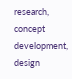research, concept development, design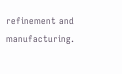refinement and manufacturing.